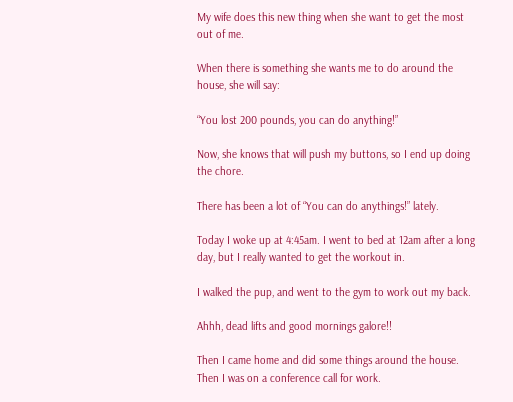My wife does this new thing when she want to get the most out of me.

When there is something she wants me to do around the house, she will say:

“You lost 200 pounds, you can do anything!”

Now, she knows that will push my buttons, so I end up doing the chore.

There has been a lot of “You can do anythings!” lately.

Today I woke up at 4:45am. I went to bed at 12am after a long day, but I really wanted to get the workout in.

I walked the pup, and went to the gym to work out my back.

Ahhh, dead lifts and good mornings galore!!

Then I came home and did some things around the house.
Then I was on a conference call for work.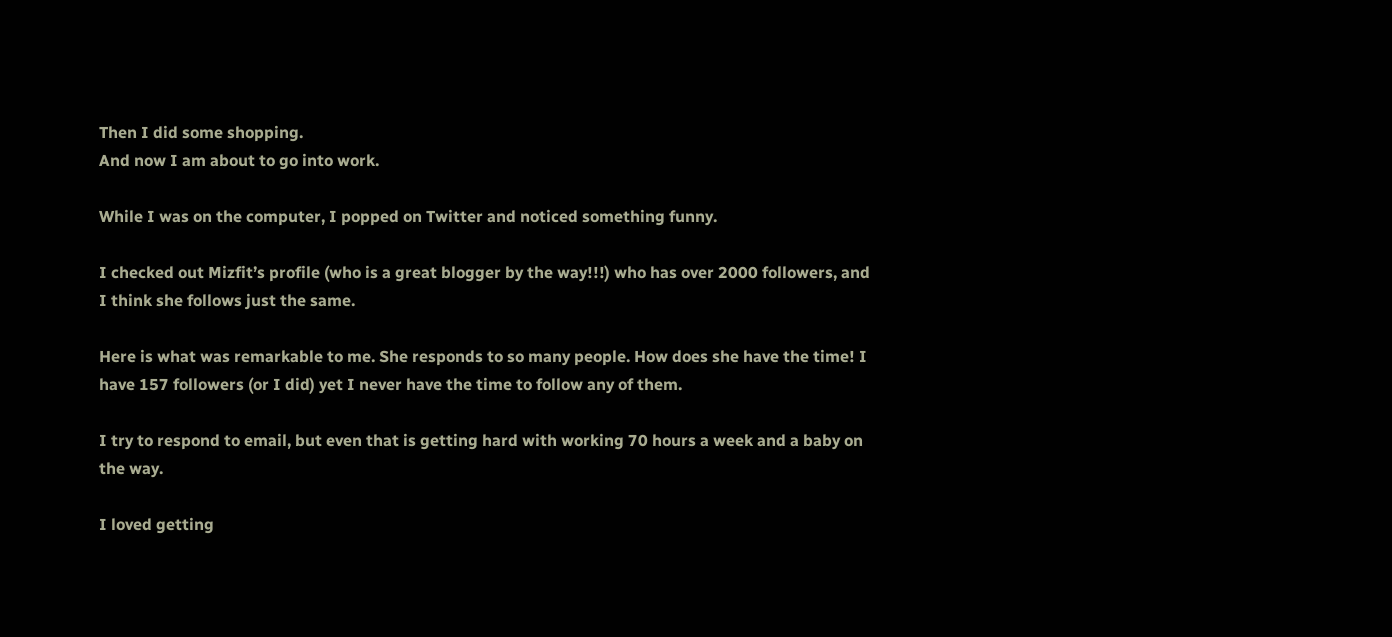Then I did some shopping.
And now I am about to go into work.

While I was on the computer, I popped on Twitter and noticed something funny.

I checked out Mizfit’s profile (who is a great blogger by the way!!!) who has over 2000 followers, and I think she follows just the same.

Here is what was remarkable to me. She responds to so many people. How does she have the time! I have 157 followers (or I did) yet I never have the time to follow any of them.

I try to respond to email, but even that is getting hard with working 70 hours a week and a baby on the way.

I loved getting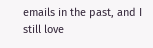emails in the past, and I still love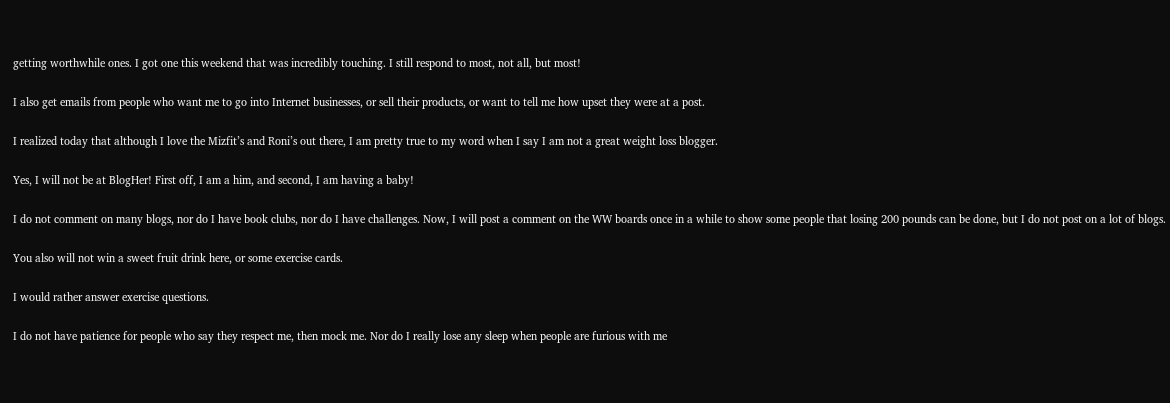getting worthwhile ones. I got one this weekend that was incredibly touching. I still respond to most, not all, but most!

I also get emails from people who want me to go into Internet businesses, or sell their products, or want to tell me how upset they were at a post.

I realized today that although I love the Mizfit’s and Roni’s out there, I am pretty true to my word when I say I am not a great weight loss blogger.

Yes, I will not be at BlogHer! First off, I am a him, and second, I am having a baby!

I do not comment on many blogs, nor do I have book clubs, nor do I have challenges. Now, I will post a comment on the WW boards once in a while to show some people that losing 200 pounds can be done, but I do not post on a lot of blogs.

You also will not win a sweet fruit drink here, or some exercise cards.

I would rather answer exercise questions.

I do not have patience for people who say they respect me, then mock me. Nor do I really lose any sleep when people are furious with me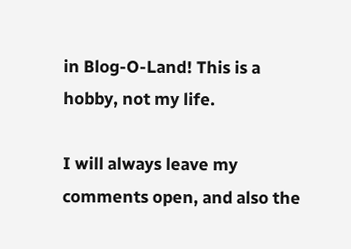in Blog-O-Land! This is a hobby, not my life.

I will always leave my comments open, and also the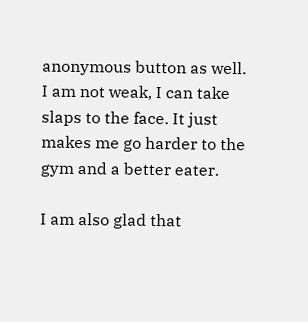anonymous button as well. I am not weak, I can take slaps to the face. It just makes me go harder to the gym and a better eater.

I am also glad that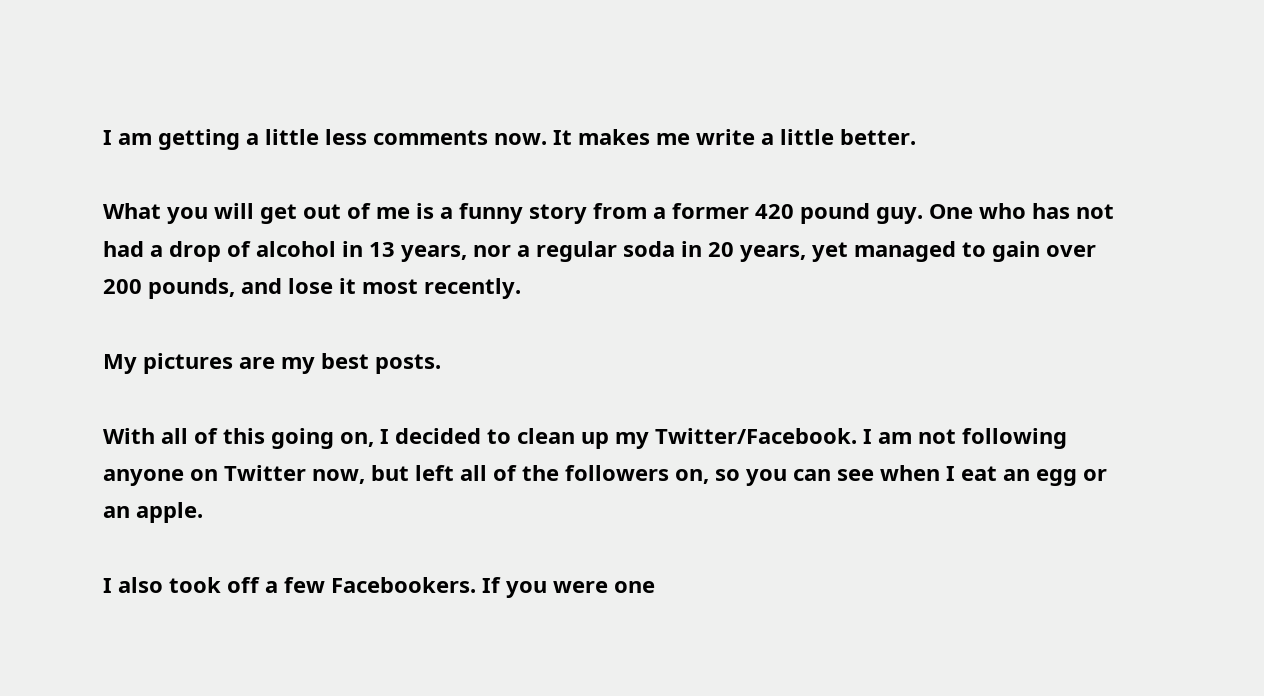I am getting a little less comments now. It makes me write a little better.

What you will get out of me is a funny story from a former 420 pound guy. One who has not had a drop of alcohol in 13 years, nor a regular soda in 20 years, yet managed to gain over 200 pounds, and lose it most recently.

My pictures are my best posts.

With all of this going on, I decided to clean up my Twitter/Facebook. I am not following anyone on Twitter now, but left all of the followers on, so you can see when I eat an egg or an apple.

I also took off a few Facebookers. If you were one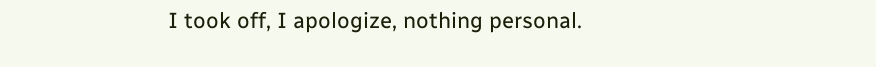I took off, I apologize, nothing personal.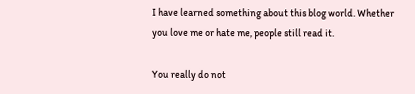I have learned something about this blog world. Whether you love me or hate me, people still read it.

You really do not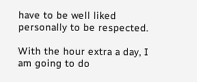have to be well liked personally to be respected.

With the hour extra a day, I am going to do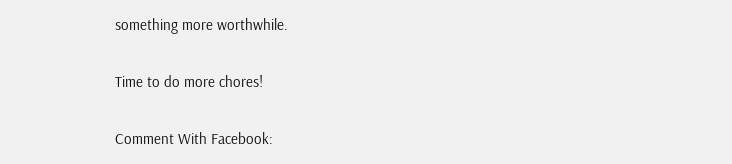something more worthwhile.

Time to do more chores!

Comment With Facebook: